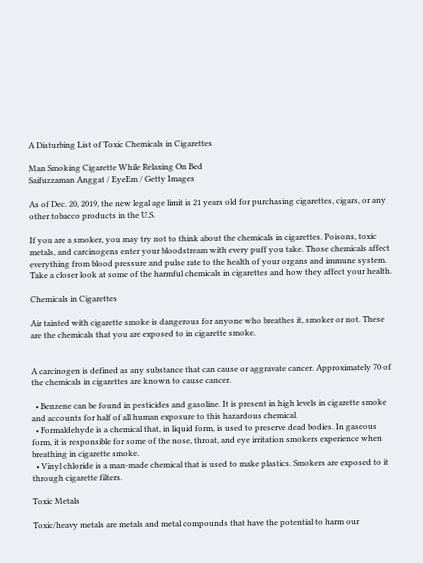A Disturbing List of Toxic Chemicals in Cigarettes

Man Smoking Cigarette While Relaxing On Bed
Saifuzzaman Anggat / EyeEm / Getty Images

As of Dec. 20, 2019, the new legal age limit is 21 years old for purchasing cigarettes, cigars, or any other tobacco products in the U.S.

If you are a smoker, you may try not to think about the chemicals in cigarettes. Poisons, toxic metals, and carcinogens enter your bloodstream with every puff you take. Those chemicals affect everything from blood pressure and pulse rate to the health of your organs and immune system. Take a closer look at some of the harmful chemicals in cigarettes and how they affect your health.

Chemicals in Cigarettes

Air tainted with cigarette smoke is dangerous for anyone who breathes it, smoker or not. These are the chemicals that you are exposed to in cigarette smoke.


A carcinogen is defined as any substance that can cause or aggravate cancer. Approximately 70 of the chemicals in cigarettes are known to cause cancer.

  • Benzene can be found in pesticides and gasoline. It is present in high levels in cigarette smoke and accounts for half of all human exposure to this hazardous chemical.
  • Formaldehyde is a chemical that, in liquid form, is used to preserve dead bodies. In gaseous form, it is responsible for some of the nose, throat, and eye irritation smokers experience when breathing in cigarette smoke.
  • Vinyl chloride is a man-made chemical that is used to make plastics. Smokers are exposed to it through cigarette filters.

Toxic Metals

Toxic/heavy metals are metals and metal compounds that have the potential to harm our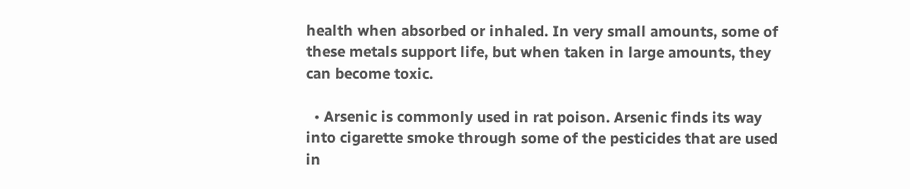health when absorbed or inhaled. In very small amounts, some of these metals support life, but when taken in large amounts, they can become toxic.

  • Arsenic is commonly used in rat poison. Arsenic finds its way into cigarette smoke through some of the pesticides that are used in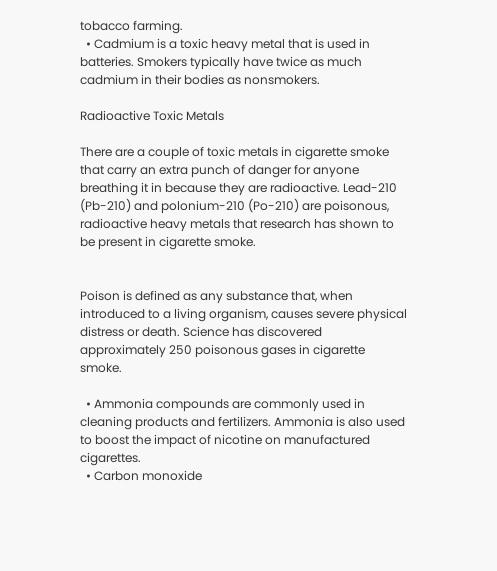tobacco farming.
  • Cadmium is a toxic heavy metal that is used in batteries. Smokers typically have twice as much cadmium in their bodies as nonsmokers.

Radioactive Toxic Metals

There are a couple of toxic metals in cigarette smoke that carry an extra punch of danger for anyone breathing it in because they are radioactive. Lead-210 (Pb-210) and polonium-210 (Po-210) are poisonous, radioactive heavy metals that research has shown to be present in cigarette smoke.


Poison is defined as any substance that, when introduced to a living organism, causes severe physical distress or death. Science has discovered approximately 250 poisonous gases in cigarette smoke.

  • Ammonia compounds are commonly used in cleaning products and fertilizers. Ammonia is also used to boost the impact of nicotine on manufactured cigarettes.
  • Carbon monoxide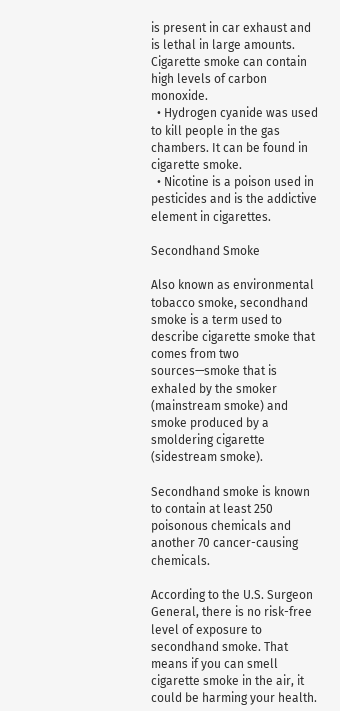is present in car exhaust and is lethal in large amounts. Cigarette smoke can contain high levels of carbon monoxide.
  • Hydrogen cyanide was used to kill people in the gas chambers. It can be found in cigarette smoke.
  • Nicotine is a poison used in pesticides and is the addictive element in cigarettes.

Secondhand Smoke

Also known as environmental tobacco smoke, secondhand smoke is a term used to describe cigarette smoke that comes from two sources—smoke that is exhaled by the smoker (mainstream smoke) and smoke produced by a smoldering cigarette (sidestream smoke).

Secondhand smoke is known to contain at least 250 poisonous chemicals and another 70 cancer-causing chemicals.

According to the U.S. Surgeon General, there is no risk-free level of exposure to secondhand smoke. That means if you can smell cigarette smoke in the air, it could be harming your health.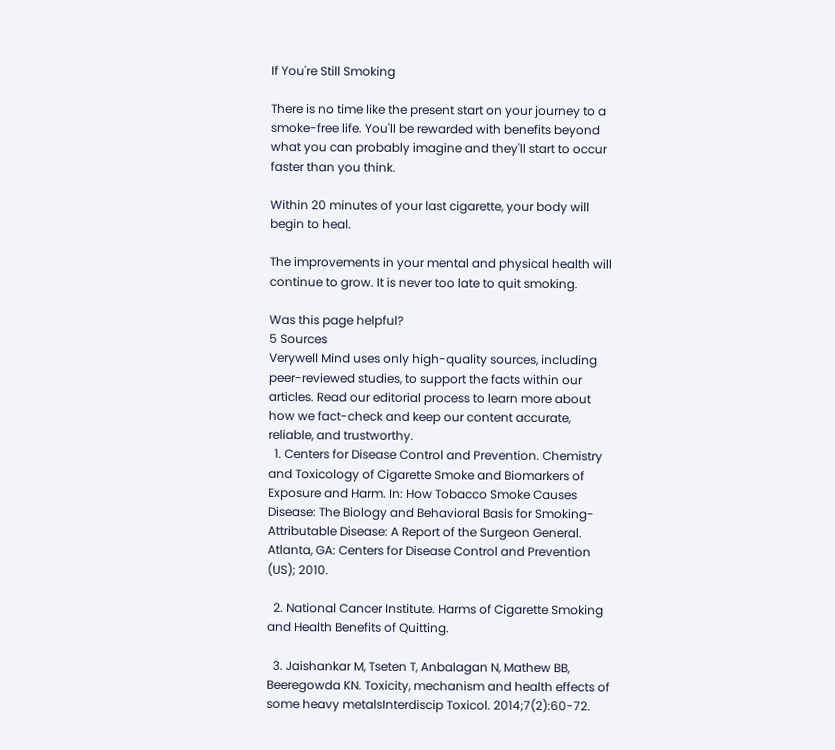If You're Still Smoking

There is no time like the present start on your journey to a smoke-free life. You'll be rewarded with benefits beyond what you can probably imagine and they'll start to occur faster than you think.

Within 20 minutes of your last cigarette, your body will begin to heal.

The improvements in your mental and physical health will continue to grow. It is never too late to quit smoking.

Was this page helpful?
5 Sources
Verywell Mind uses only high-quality sources, including peer-reviewed studies, to support the facts within our articles. Read our editorial process to learn more about how we fact-check and keep our content accurate, reliable, and trustworthy.
  1. Centers for Disease Control and Prevention. Chemistry and Toxicology of Cigarette Smoke and Biomarkers of Exposure and Harm. In: How Tobacco Smoke Causes Disease: The Biology and Behavioral Basis for Smoking-Attributable Disease: A Report of the Surgeon General. Atlanta, GA: Centers for Disease Control and Prevention (US); 2010.

  2. National Cancer Institute. Harms of Cigarette Smoking and Health Benefits of Quitting.

  3. Jaishankar M, Tseten T, Anbalagan N, Mathew BB, Beeregowda KN. Toxicity, mechanism and health effects of some heavy metalsInterdiscip Toxicol. 2014;7(2):60-72.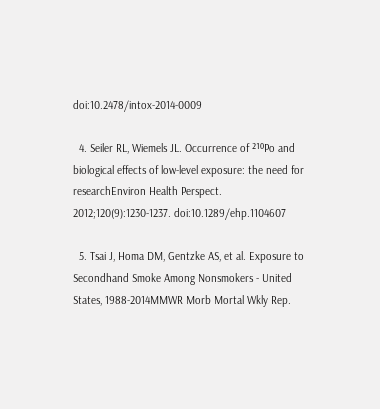doi:10.2478/intox-2014-0009

  4. Seiler RL, Wiemels JL. Occurrence of ²¹⁰Po and biological effects of low-level exposure: the need for researchEnviron Health Perspect. 2012;120(9):1230-1237. doi:10.1289/ehp.1104607

  5. Tsai J, Homa DM, Gentzke AS, et al. Exposure to Secondhand Smoke Among Nonsmokers - United States, 1988-2014MMWR Morb Mortal Wkly Rep.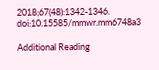2018;67(48):1342-1346. doi:10.15585/mmwr.mm6748a3

Additional Reading